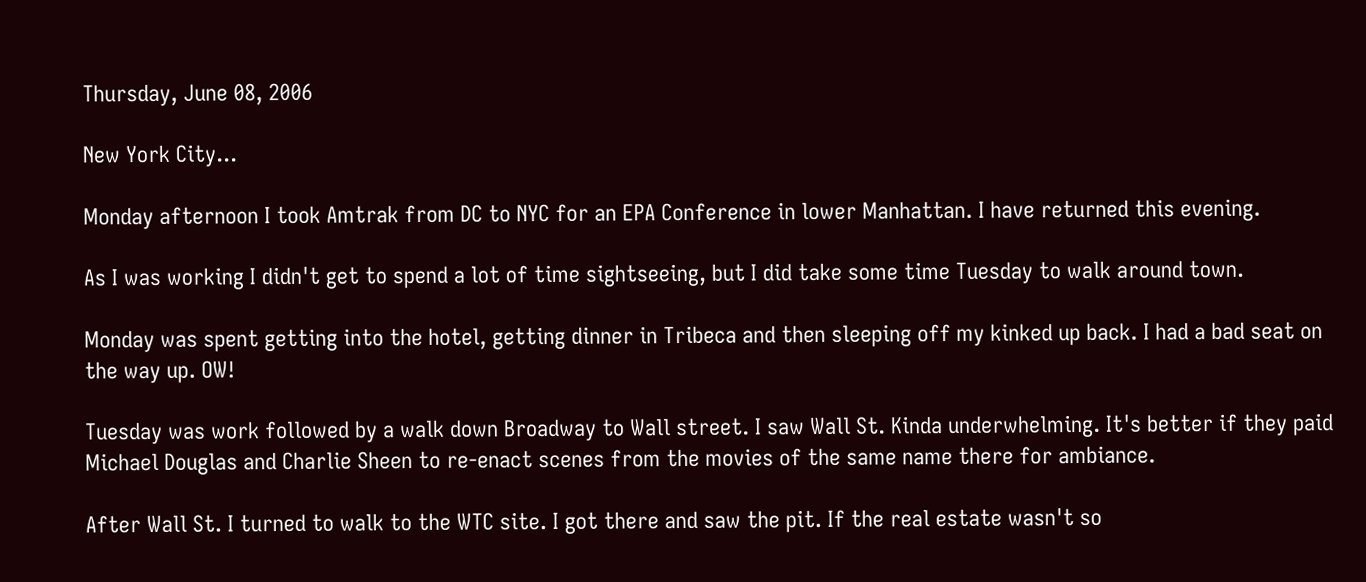Thursday, June 08, 2006

New York City...

Monday afternoon I took Amtrak from DC to NYC for an EPA Conference in lower Manhattan. I have returned this evening.

As I was working I didn't get to spend a lot of time sightseeing, but I did take some time Tuesday to walk around town.

Monday was spent getting into the hotel, getting dinner in Tribeca and then sleeping off my kinked up back. I had a bad seat on the way up. OW!

Tuesday was work followed by a walk down Broadway to Wall street. I saw Wall St. Kinda underwhelming. It's better if they paid Michael Douglas and Charlie Sheen to re-enact scenes from the movies of the same name there for ambiance.

After Wall St. I turned to walk to the WTC site. I got there and saw the pit. If the real estate wasn't so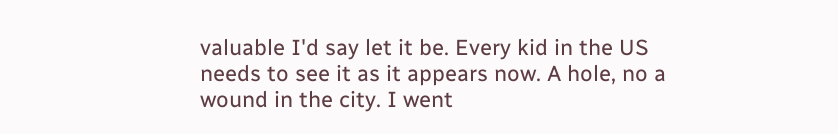valuable I'd say let it be. Every kid in the US needs to see it as it appears now. A hole, no a wound in the city. I went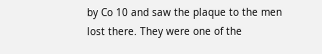by Co 10 and saw the plaque to the men lost there. They were one of the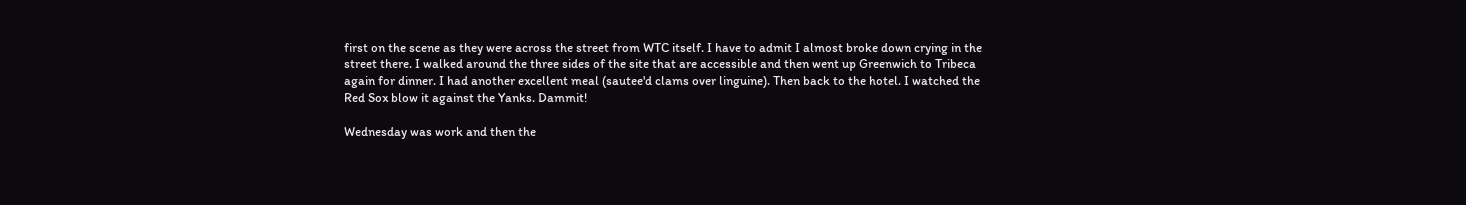first on the scene as they were across the street from WTC itself. I have to admit I almost broke down crying in the street there. I walked around the three sides of the site that are accessible and then went up Greenwich to Tribeca again for dinner. I had another excellent meal (sautee'd clams over linguine). Then back to the hotel. I watched the Red Sox blow it against the Yanks. Dammit!

Wednesday was work and then the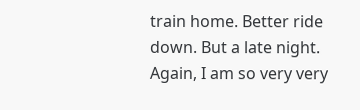train home. Better ride down. But a late night. Again, I am so very very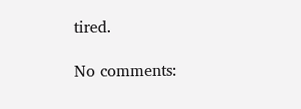tired.

No comments: